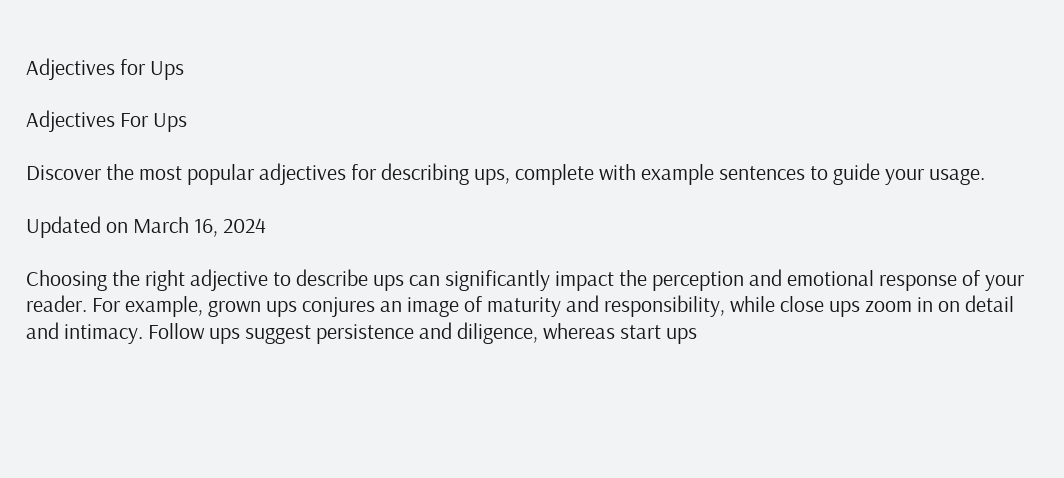Adjectives for Ups

Adjectives For Ups

Discover the most popular adjectives for describing ups, complete with example sentences to guide your usage.

Updated on March 16, 2024

Choosing the right adjective to describe ups can significantly impact the perception and emotional response of your reader. For example, grown ups conjures an image of maturity and responsibility, while close ups zoom in on detail and intimacy. Follow ups suggest persistence and diligence, whereas start ups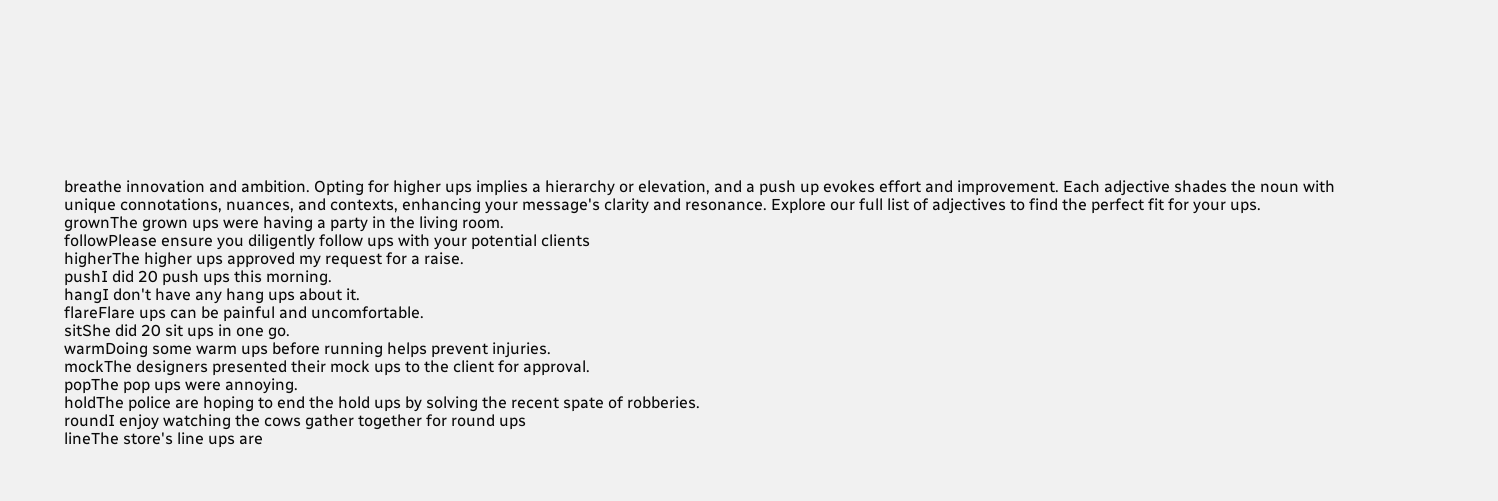breathe innovation and ambition. Opting for higher ups implies a hierarchy or elevation, and a push up evokes effort and improvement. Each adjective shades the noun with unique connotations, nuances, and contexts, enhancing your message's clarity and resonance. Explore our full list of adjectives to find the perfect fit for your ups.
grownThe grown ups were having a party in the living room.
followPlease ensure you diligently follow ups with your potential clients
higherThe higher ups approved my request for a raise.
pushI did 20 push ups this morning.
hangI don't have any hang ups about it.
flareFlare ups can be painful and uncomfortable.
sitShe did 20 sit ups in one go.
warmDoing some warm ups before running helps prevent injuries.
mockThe designers presented their mock ups to the client for approval.
popThe pop ups were annoying.
holdThe police are hoping to end the hold ups by solving the recent spate of robberies.
roundI enjoy watching the cows gather together for round ups
lineThe store's line ups are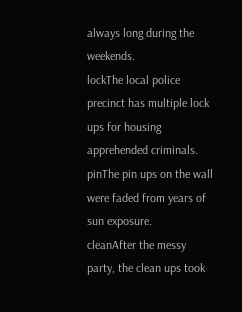always long during the weekends.
lockThe local police precinct has multiple lock ups for housing apprehended criminals.
pinThe pin ups on the wall were faded from years of sun exposure.
cleanAfter the messy party, the clean ups took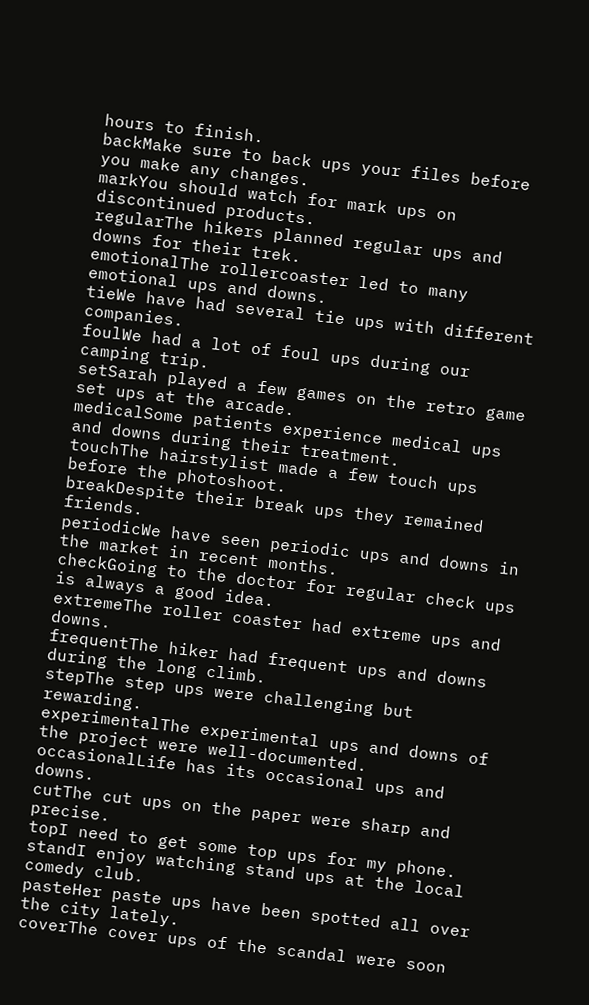hours to finish.
backMake sure to back ups your files before you make any changes.
markYou should watch for mark ups on discontinued products.
regularThe hikers planned regular ups and downs for their trek.
emotionalThe rollercoaster led to many emotional ups and downs.
tieWe have had several tie ups with different companies.
foulWe had a lot of foul ups during our camping trip.
setSarah played a few games on the retro game set ups at the arcade.
medicalSome patients experience medical ups and downs during their treatment.
touchThe hairstylist made a few touch ups before the photoshoot.
breakDespite their break ups they remained friends.
periodicWe have seen periodic ups and downs in the market in recent months.
checkGoing to the doctor for regular check ups is always a good idea.
extremeThe roller coaster had extreme ups and downs.
frequentThe hiker had frequent ups and downs during the long climb.
stepThe step ups were challenging but rewarding.
experimentalThe experimental ups and downs of the project were well-documented.
occasionalLife has its occasional ups and downs.
cutThe cut ups on the paper were sharp and precise.
topI need to get some top ups for my phone.
standI enjoy watching stand ups at the local comedy club.
pasteHer paste ups have been spotted all over the city lately.
coverThe cover ups of the scandal were soon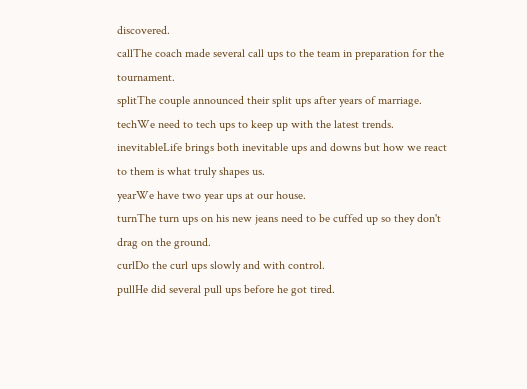discovered.
callThe coach made several call ups to the team in preparation for the tournament.
splitThe couple announced their split ups after years of marriage.
techWe need to tech ups to keep up with the latest trends.
inevitableLife brings both inevitable ups and downs but how we react to them is what truly shapes us.
yearWe have two year ups at our house.
turnThe turn ups on his new jeans need to be cuffed up so they don't drag on the ground.
curlDo the curl ups slowly and with control.
pullHe did several pull ups before he got tired.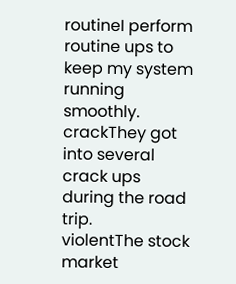routineI perform routine ups to keep my system running smoothly.
crackThey got into several crack ups during the road trip.
violentThe stock market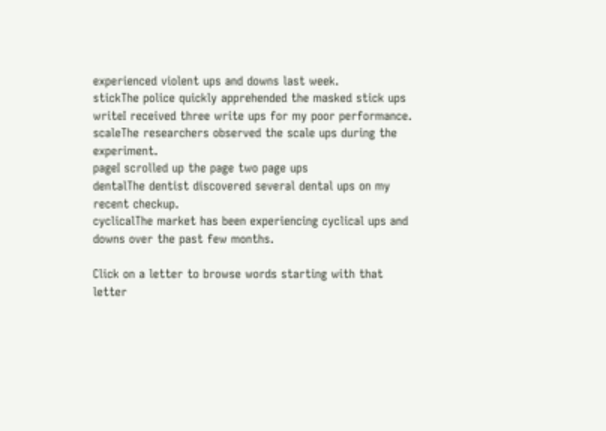experienced violent ups and downs last week.
stickThe police quickly apprehended the masked stick ups
writeI received three write ups for my poor performance.
scaleThe researchers observed the scale ups during the experiment.
pageI scrolled up the page two page ups
dentalThe dentist discovered several dental ups on my recent checkup.
cyclicalThe market has been experiencing cyclical ups and downs over the past few months.

Click on a letter to browse words starting with that letter